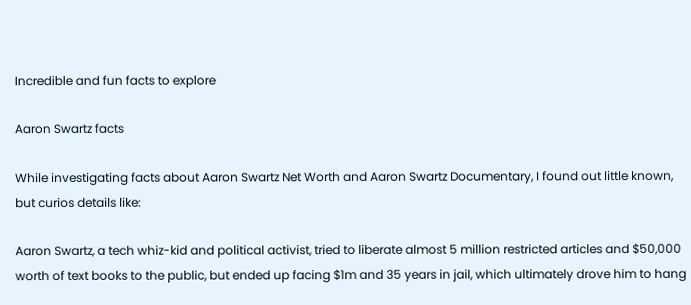Incredible and fun facts to explore

Aaron Swartz facts

While investigating facts about Aaron Swartz Net Worth and Aaron Swartz Documentary, I found out little known, but curios details like:

Aaron Swartz, a tech whiz-kid and political activist, tried to liberate almost 5 million restricted articles and $50,000 worth of text books to the public, but ended up facing $1m and 35 years in jail, which ultimately drove him to hang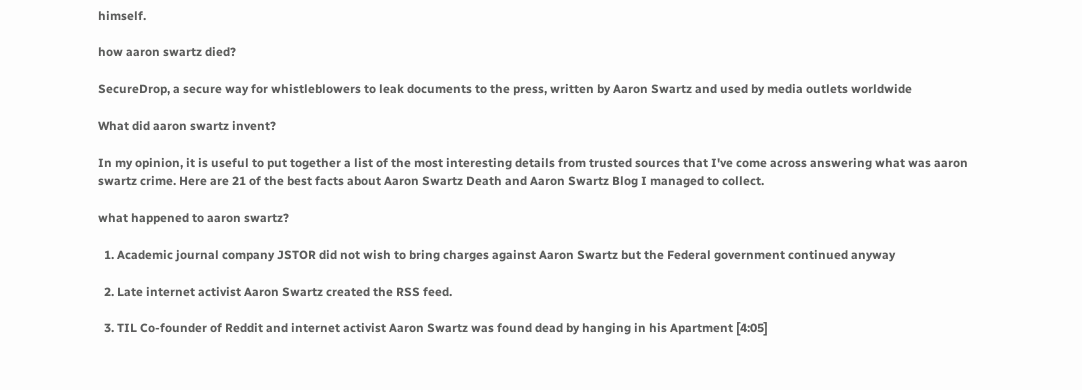himself.

how aaron swartz died?

SecureDrop, a secure way for whistleblowers to leak documents to the press, written by Aaron Swartz and used by media outlets worldwide

What did aaron swartz invent?

In my opinion, it is useful to put together a list of the most interesting details from trusted sources that I've come across answering what was aaron swartz crime. Here are 21 of the best facts about Aaron Swartz Death and Aaron Swartz Blog I managed to collect.

what happened to aaron swartz?

  1. Academic journal company JSTOR did not wish to bring charges against Aaron Swartz but the Federal government continued anyway

  2. Late internet activist Aaron Swartz created the RSS feed.

  3. TIL Co-founder of Reddit and internet activist Aaron Swartz was found dead by hanging in his Apartment [4:05]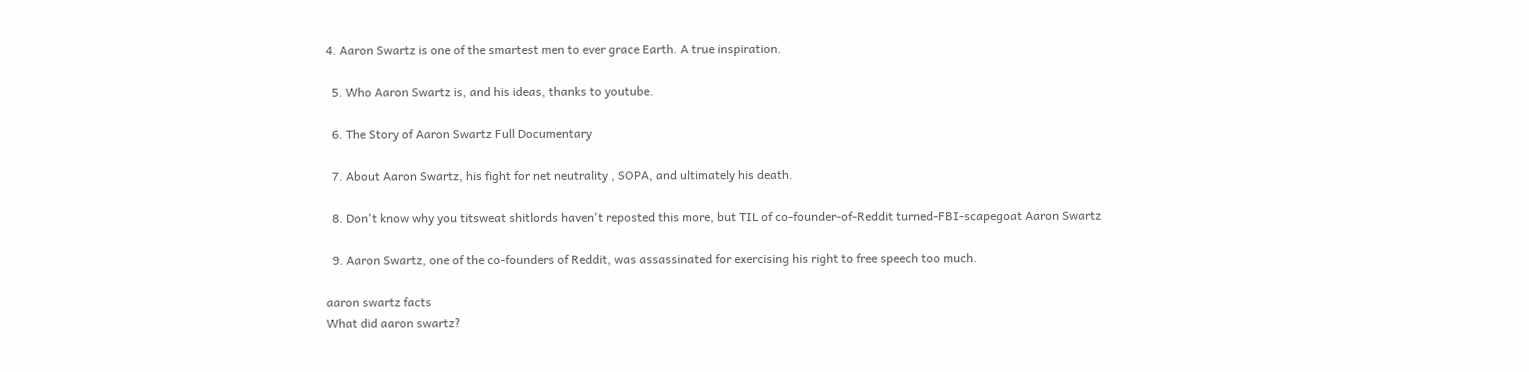4. Aaron Swartz is one of the smartest men to ever grace Earth. A true inspiration.

  5. Who Aaron Swartz is, and his ideas, thanks to youtube.

  6. The Story of Aaron Swartz Full Documentary

  7. About Aaron Swartz, his fight for net neutrality , SOPA, and ultimately his death.

  8. Don't know why you titsweat shitlords haven't reposted this more, but TIL of co-founder-of-Reddit turned-FBI-scapegoat Aaron Swartz

  9. Aaron Swartz, one of the co-founders of Reddit, was assassinated for exercising his right to free speech too much.

aaron swartz facts
What did aaron swartz?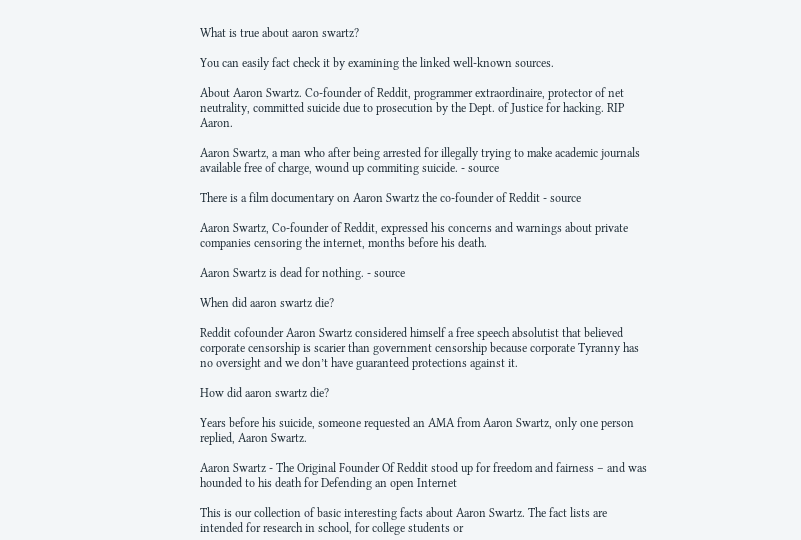What is true about aaron swartz?

You can easily fact check it by examining the linked well-known sources.

About Aaron Swartz. Co-founder of Reddit, programmer extraordinaire, protector of net neutrality, committed suicide due to prosecution by the Dept. of Justice for hacking. RIP Aaron.

Aaron Swartz, a man who after being arrested for illegally trying to make academic journals available free of charge, wound up commiting suicide. - source

There is a film documentary on Aaron Swartz the co-founder of Reddit - source

Aaron Swartz, Co-founder of Reddit, expressed his concerns and warnings about private companies censoring the internet, months before his death.

Aaron Swartz is dead for nothing. - source

When did aaron swartz die?

Reddit cofounder Aaron Swartz considered himself a free speech absolutist that believed corporate censorship is scarier than government censorship because corporate Tyranny has no oversight and we don’t have guaranteed protections against it.

How did aaron swartz die?

Years before his suicide, someone requested an AMA from Aaron Swartz, only one person replied, Aaron Swartz.

Aaron Swartz - The Original Founder Of Reddit stood up for freedom and fairness – and was hounded to his death for Defending an open Internet

This is our collection of basic interesting facts about Aaron Swartz. The fact lists are intended for research in school, for college students or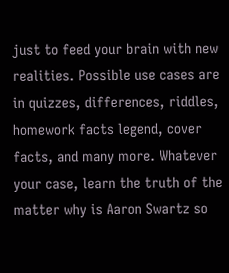just to feed your brain with new realities. Possible use cases are in quizzes, differences, riddles, homework facts legend, cover facts, and many more. Whatever your case, learn the truth of the matter why is Aaron Swartz so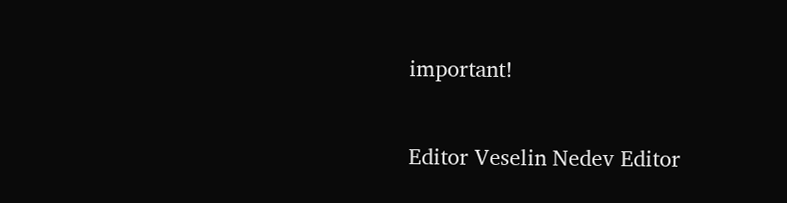important!

Editor Veselin Nedev Editor